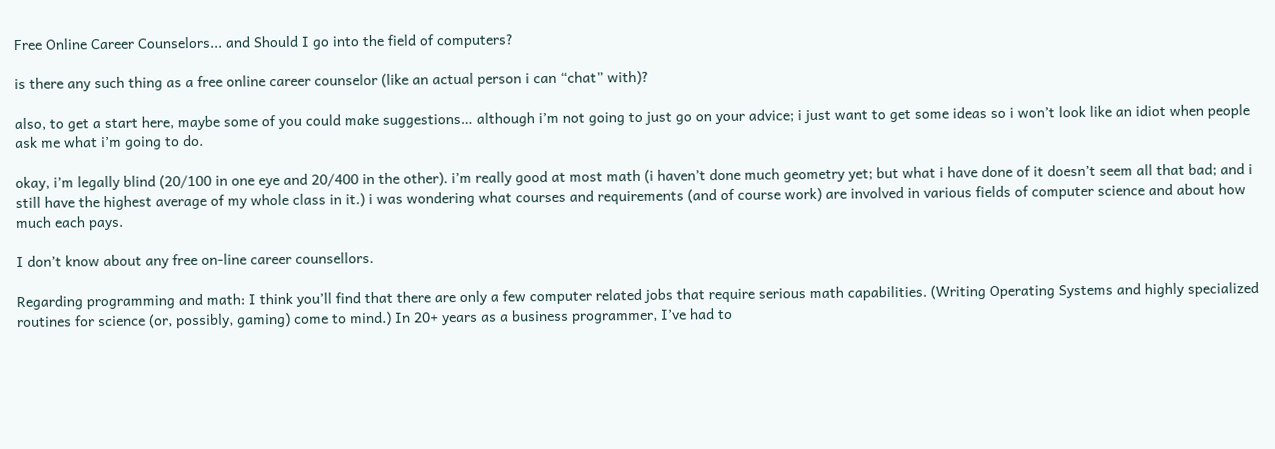Free Online Career Counselors... and Should I go into the field of computers?

is there any such thing as a free online career counselor (like an actual person i can “chat” with)?

also, to get a start here, maybe some of you could make suggestions… although i’m not going to just go on your advice; i just want to get some ideas so i won’t look like an idiot when people ask me what i’m going to do.

okay, i’m legally blind (20/100 in one eye and 20/400 in the other). i’m really good at most math (i haven’t done much geometry yet; but what i have done of it doesn’t seem all that bad; and i still have the highest average of my whole class in it.) i was wondering what courses and requirements (and of course work) are involved in various fields of computer science and about how much each pays.

I don’t know about any free on-line career counsellors.

Regarding programming and math: I think you’ll find that there are only a few computer related jobs that require serious math capabilities. (Writing Operating Systems and highly specialized routines for science (or, possibly, gaming) come to mind.) In 20+ years as a business programmer, I’ve had to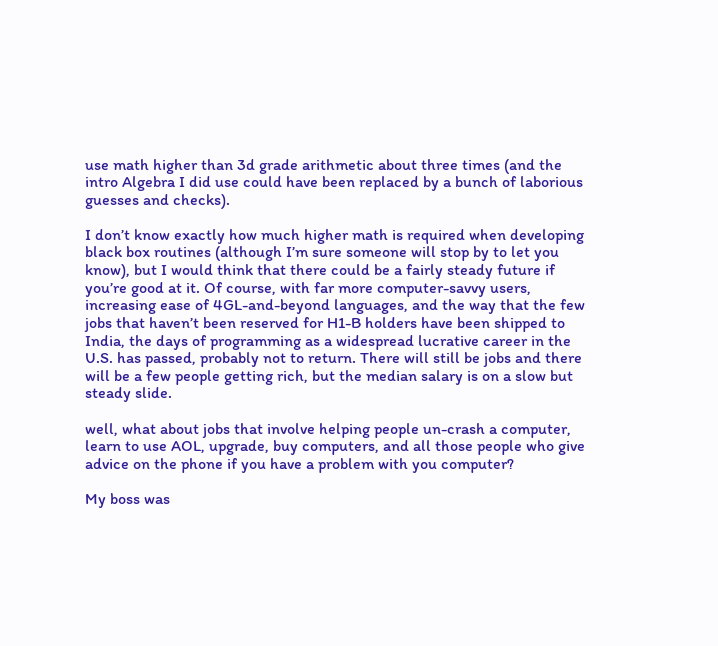use math higher than 3d grade arithmetic about three times (and the intro Algebra I did use could have been replaced by a bunch of laborious guesses and checks).

I don’t know exactly how much higher math is required when developing black box routines (although I’m sure someone will stop by to let you know), but I would think that there could be a fairly steady future if you’re good at it. Of course, with far more computer-savvy users, increasing ease of 4GL-and-beyond languages, and the way that the few jobs that haven’t been reserved for H1-B holders have been shipped to India, the days of programming as a widespread lucrative career in the U.S. has passed, probably not to return. There will still be jobs and there will be a few people getting rich, but the median salary is on a slow but steady slide.

well, what about jobs that involve helping people un-crash a computer, learn to use AOL, upgrade, buy computers, and all those people who give advice on the phone if you have a problem with you computer?

My boss was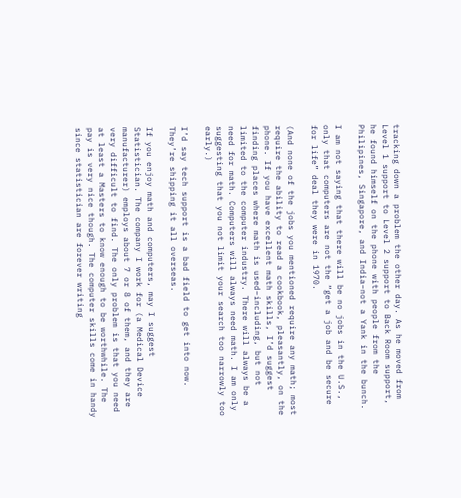tracking down a problem the other day. As he moved from Level 1 support to Level 2 support to Back Room support, he found himself on the phone with people from the Philipines, Singapore, and India–not a Yank in the bunch.

I am not saying that there will be no jobs in the U.S., only that computers are not the “get a job and be secure for life” deal they were in 1970.

(And none of the jobs you mentioned require any math; most require the ability to read a cookbook, pleasantly, on the phone. If you have excellent math skills, I’d suggest finding places where math is used–including, but not limited to the computer industry. There will always be a need for math. Computers will always need math. I am only suggesting that you not limit your search too narrowly too early.)

I’d say tech support is a bad field to get into now. They’re shipping it all overseas.

If you enjoy math and computers, may I suggest Statistician. The company I work for (a Medical Device manufacturer) employs about 7 or 8 of them, and they are very difficult to find. The only problem is that you need at least a Masters to know enough to be worthwhile. The pay is very nice though. The computer skills come in handy since statistician are forever writing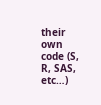their own code (S, R, SAS, etc…)